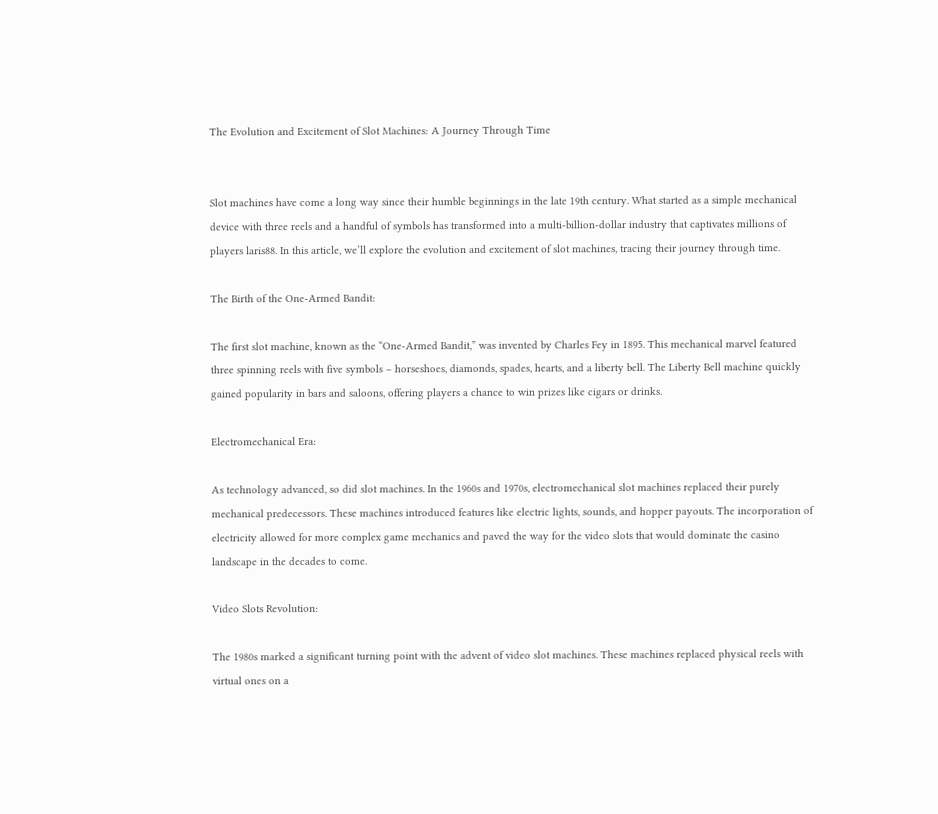The Evolution and Excitement of Slot Machines: A Journey Through Time


Slot machines have come a long way since their humble beginnings in the late 19th century. What started as a simple mechanical device with three reels and a handful of symbols has transformed into a multi-billion-dollar industry that captivates millions of players laris88. In this article, we’ll explore the evolution and excitement of slot machines, tracing their journey through time.

The Birth of the One-Armed Bandit:

The first slot machine, known as the “One-Armed Bandit,” was invented by Charles Fey in 1895. This mechanical marvel featured three spinning reels with five symbols – horseshoes, diamonds, spades, hearts, and a liberty bell. The Liberty Bell machine quickly gained popularity in bars and saloons, offering players a chance to win prizes like cigars or drinks.

Electromechanical Era:

As technology advanced, so did slot machines. In the 1960s and 1970s, electromechanical slot machines replaced their purely mechanical predecessors. These machines introduced features like electric lights, sounds, and hopper payouts. The incorporation of electricity allowed for more complex game mechanics and paved the way for the video slots that would dominate the casino landscape in the decades to come.

Video Slots Revolution:

The 1980s marked a significant turning point with the advent of video slot machines. These machines replaced physical reels with virtual ones on a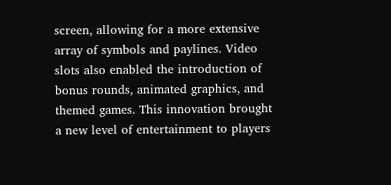screen, allowing for a more extensive array of symbols and paylines. Video slots also enabled the introduction of bonus rounds, animated graphics, and themed games. This innovation brought a new level of entertainment to players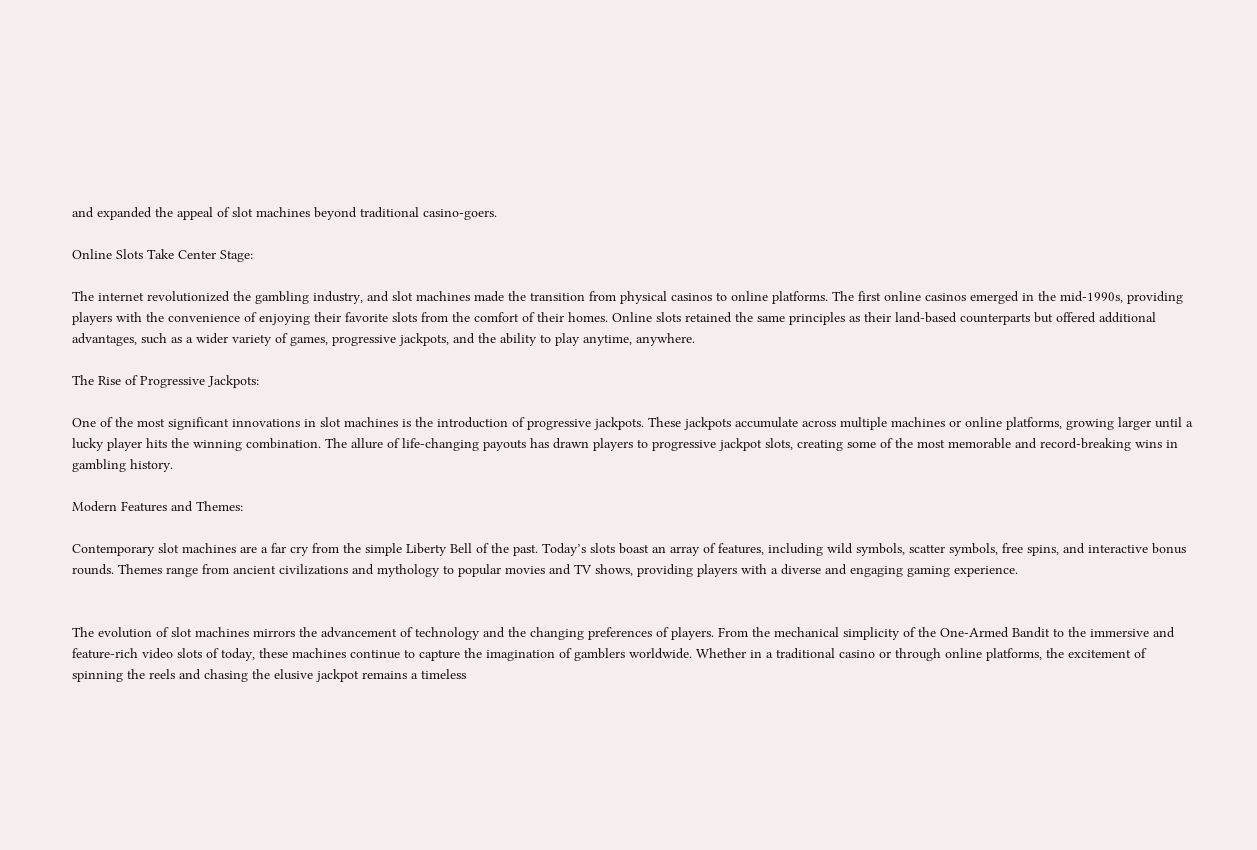and expanded the appeal of slot machines beyond traditional casino-goers.

Online Slots Take Center Stage:

The internet revolutionized the gambling industry, and slot machines made the transition from physical casinos to online platforms. The first online casinos emerged in the mid-1990s, providing players with the convenience of enjoying their favorite slots from the comfort of their homes. Online slots retained the same principles as their land-based counterparts but offered additional advantages, such as a wider variety of games, progressive jackpots, and the ability to play anytime, anywhere.

The Rise of Progressive Jackpots:

One of the most significant innovations in slot machines is the introduction of progressive jackpots. These jackpots accumulate across multiple machines or online platforms, growing larger until a lucky player hits the winning combination. The allure of life-changing payouts has drawn players to progressive jackpot slots, creating some of the most memorable and record-breaking wins in gambling history.

Modern Features and Themes:

Contemporary slot machines are a far cry from the simple Liberty Bell of the past. Today’s slots boast an array of features, including wild symbols, scatter symbols, free spins, and interactive bonus rounds. Themes range from ancient civilizations and mythology to popular movies and TV shows, providing players with a diverse and engaging gaming experience.


The evolution of slot machines mirrors the advancement of technology and the changing preferences of players. From the mechanical simplicity of the One-Armed Bandit to the immersive and feature-rich video slots of today, these machines continue to capture the imagination of gamblers worldwide. Whether in a traditional casino or through online platforms, the excitement of spinning the reels and chasing the elusive jackpot remains a timeless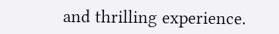and thrilling experience.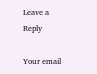Leave a Reply

Your email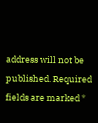address will not be published. Required fields are marked *